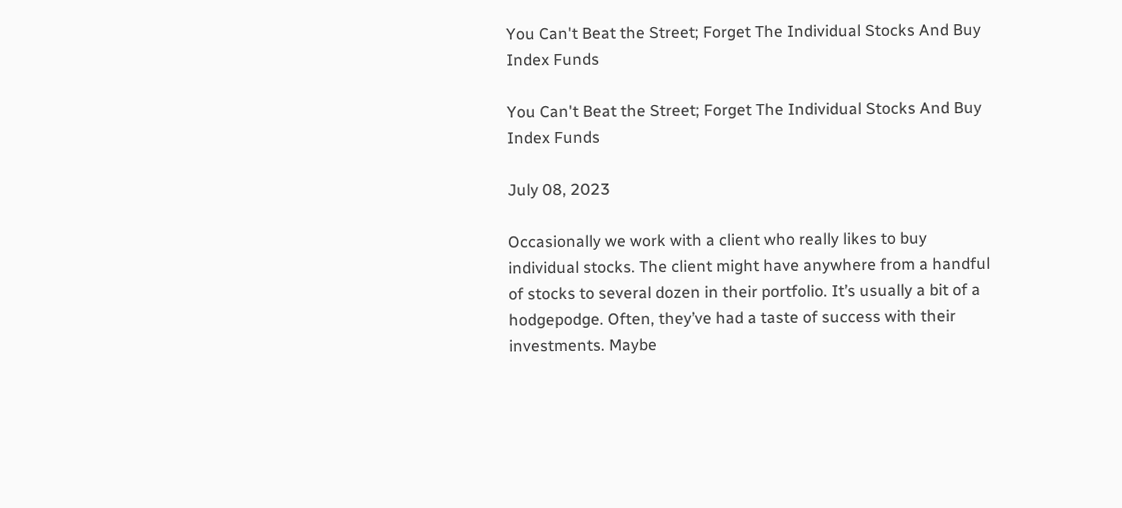You Can't Beat the Street; Forget The Individual Stocks And Buy Index Funds

You Can't Beat the Street; Forget The Individual Stocks And Buy Index Funds

July 08, 2023

Occasionally we work with a client who really likes to buy individual stocks. The client might have anywhere from a handful of stocks to several dozen in their portfolio. It’s usually a bit of a hodgepodge. Often, they’ve had a taste of success with their investments. Maybe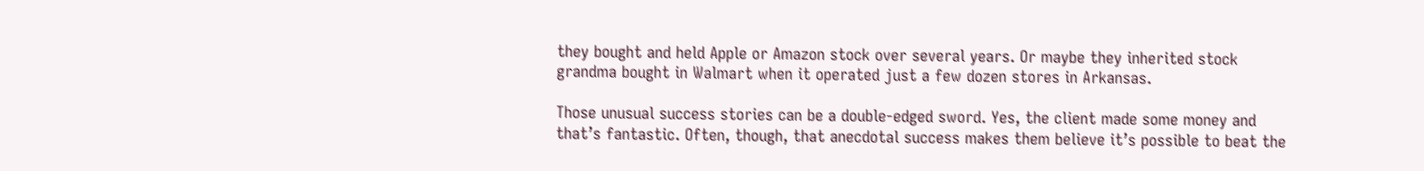they bought and held Apple or Amazon stock over several years. Or maybe they inherited stock grandma bought in Walmart when it operated just a few dozen stores in Arkansas.

Those unusual success stories can be a double-edged sword. Yes, the client made some money and that’s fantastic. Often, though, that anecdotal success makes them believe it’s possible to beat the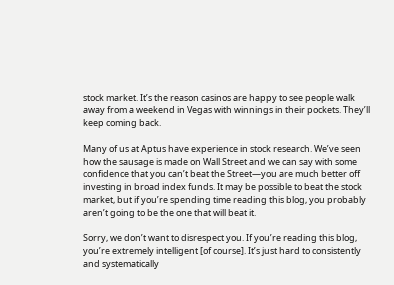stock market. It’s the reason casinos are happy to see people walk away from a weekend in Vegas with winnings in their pockets. They’ll keep coming back.

Many of us at Aptus have experience in stock research. We’ve seen how the sausage is made on Wall Street and we can say with some confidence that you can’t beat the Street—you are much better off investing in broad index funds. It may be possible to beat the stock market, but if you’re spending time reading this blog, you probably aren’t going to be the one that will beat it.

Sorry, we don’t want to disrespect you. If you’re reading this blog, you’re extremely intelligent [of course]. It’s just hard to consistently and systematically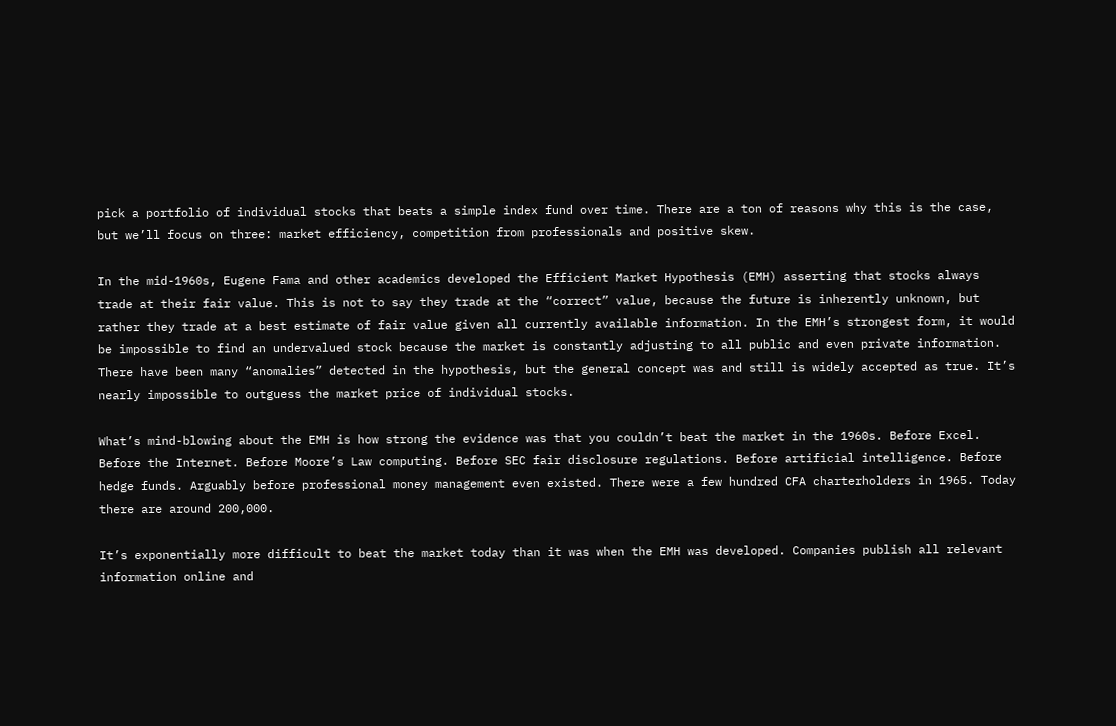pick a portfolio of individual stocks that beats a simple index fund over time. There are a ton of reasons why this is the case, but we’ll focus on three: market efficiency, competition from professionals and positive skew.

In the mid-1960s, Eugene Fama and other academics developed the Efficient Market Hypothesis (EMH) asserting that stocks always trade at their fair value. This is not to say they trade at the “correct” value, because the future is inherently unknown, but rather they trade at a best estimate of fair value given all currently available information. In the EMH’s strongest form, it would be impossible to find an undervalued stock because the market is constantly adjusting to all public and even private information. There have been many “anomalies” detected in the hypothesis, but the general concept was and still is widely accepted as true. It’s nearly impossible to outguess the market price of individual stocks.

What’s mind-blowing about the EMH is how strong the evidence was that you couldn’t beat the market in the 1960s. Before Excel. Before the Internet. Before Moore’s Law computing. Before SEC fair disclosure regulations. Before artificial intelligence. Before hedge funds. Arguably before professional money management even existed. There were a few hundred CFA charterholders in 1965. Today there are around 200,000.

It’s exponentially more difficult to beat the market today than it was when the EMH was developed. Companies publish all relevant information online and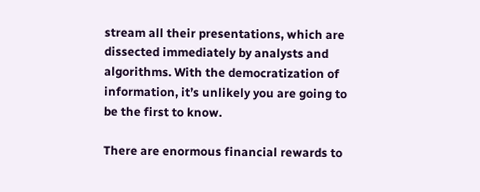stream all their presentations, which are dissected immediately by analysts and algorithms. With the democratization of information, it’s unlikely you are going to be the first to know.

There are enormous financial rewards to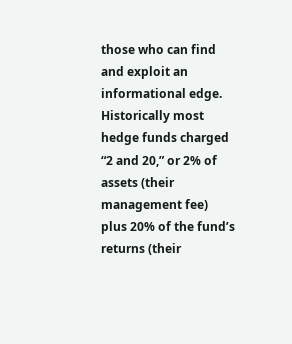those who can find and exploit an informational edge. Historically most hedge funds charged “2 and 20,” or 2% of assets (their management fee) plus 20% of the fund’s returns (their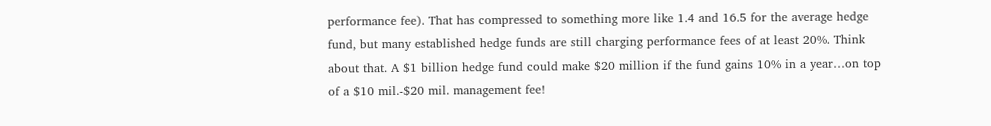performance fee). That has compressed to something more like 1.4 and 16.5 for the average hedge fund, but many established hedge funds are still charging performance fees of at least 20%. Think about that. A $1 billion hedge fund could make $20 million if the fund gains 10% in a year…on top of a $10 mil.-$20 mil. management fee!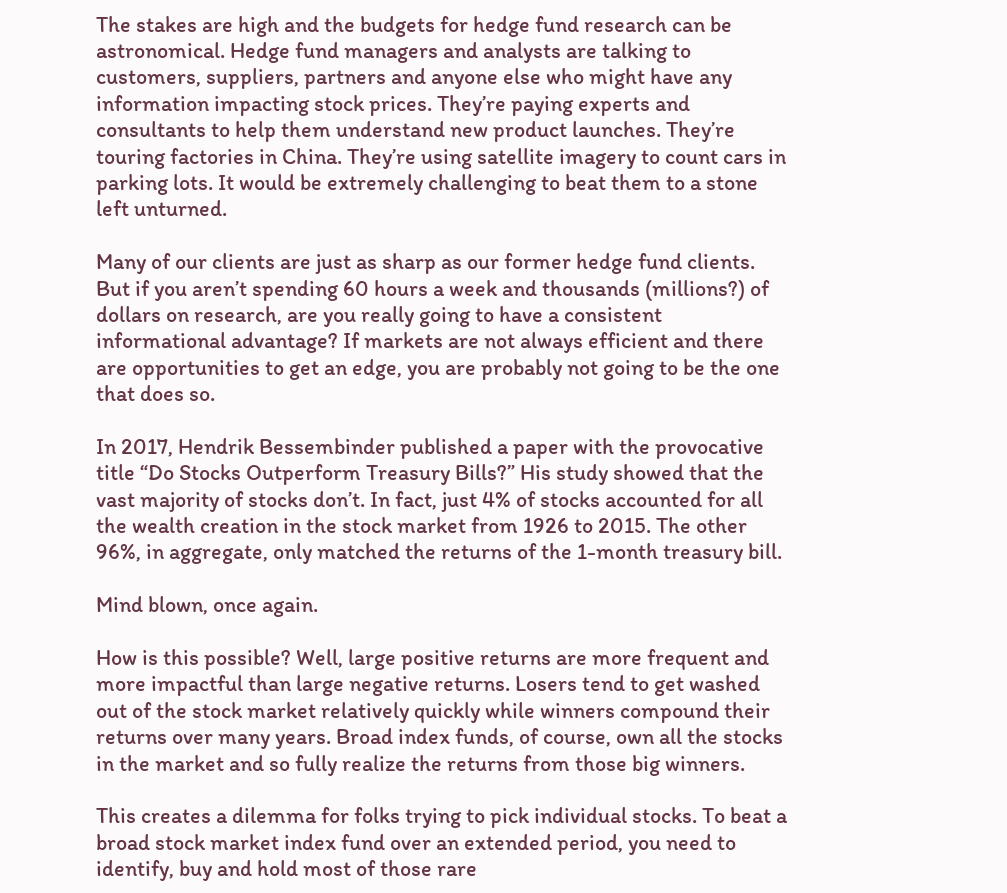The stakes are high and the budgets for hedge fund research can be astronomical. Hedge fund managers and analysts are talking to customers, suppliers, partners and anyone else who might have any information impacting stock prices. They’re paying experts and consultants to help them understand new product launches. They’re touring factories in China. They’re using satellite imagery to count cars in parking lots. It would be extremely challenging to beat them to a stone left unturned.

Many of our clients are just as sharp as our former hedge fund clients. But if you aren’t spending 60 hours a week and thousands (millions?) of dollars on research, are you really going to have a consistent informational advantage? If markets are not always efficient and there are opportunities to get an edge, you are probably not going to be the one that does so.

In 2017, Hendrik Bessembinder published a paper with the provocative title “Do Stocks Outperform Treasury Bills?” His study showed that the vast majority of stocks don’t. In fact, just 4% of stocks accounted for all the wealth creation in the stock market from 1926 to 2015. The other 96%, in aggregate, only matched the returns of the 1-month treasury bill.

Mind blown, once again.

How is this possible? Well, large positive returns are more frequent and more impactful than large negative returns. Losers tend to get washed out of the stock market relatively quickly while winners compound their returns over many years. Broad index funds, of course, own all the stocks in the market and so fully realize the returns from those big winners.

This creates a dilemma for folks trying to pick individual stocks. To beat a broad stock market index fund over an extended period, you need to identify, buy and hold most of those rare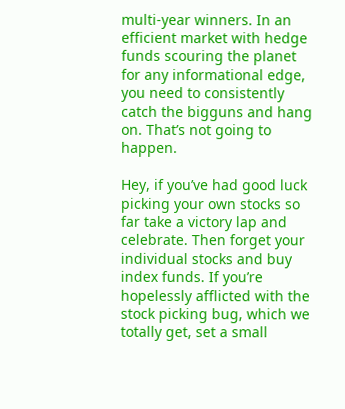multi-year winners. In an efficient market with hedge funds scouring the planet for any informational edge, you need to consistently catch the bigguns and hang on. That’s not going to happen.

Hey, if you’ve had good luck picking your own stocks so far take a victory lap and celebrate. Then forget your individual stocks and buy index funds. If you’re hopelessly afflicted with the stock picking bug, which we totally get, set a small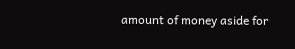amount of money aside for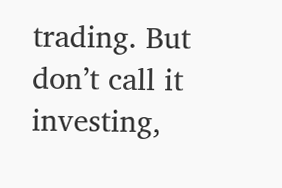trading. But don’t call it investing,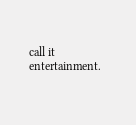call it entertainment.